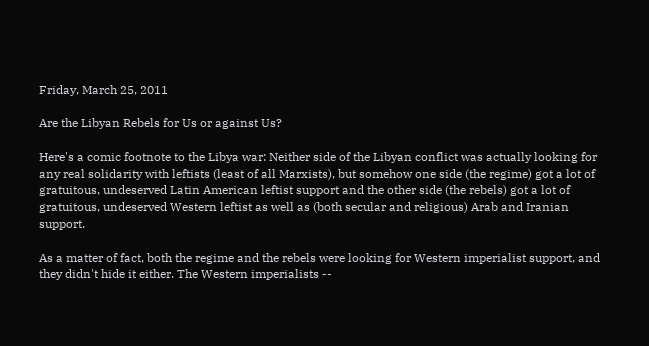Friday, March 25, 2011

Are the Libyan Rebels for Us or against Us?

Here's a comic footnote to the Libya war: Neither side of the Libyan conflict was actually looking for any real solidarity with leftists (least of all Marxists), but somehow one side (the regime) got a lot of gratuitous, undeserved Latin American leftist support and the other side (the rebels) got a lot of gratuitous, undeserved Western leftist as well as (both secular and religious) Arab and Iranian support.

As a matter of fact, both the regime and the rebels were looking for Western imperialist support, and they didn't hide it either. The Western imperialists --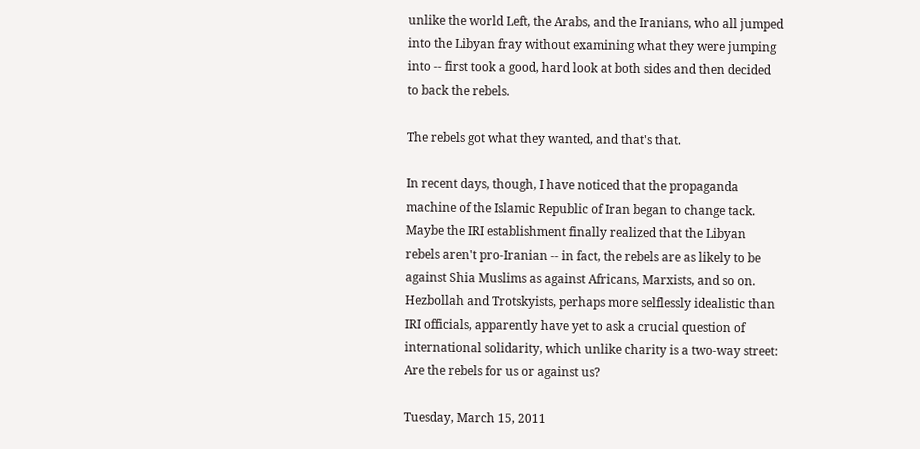unlike the world Left, the Arabs, and the Iranians, who all jumped into the Libyan fray without examining what they were jumping into -- first took a good, hard look at both sides and then decided to back the rebels.

The rebels got what they wanted, and that's that.

In recent days, though, I have noticed that the propaganda machine of the Islamic Republic of Iran began to change tack. Maybe the IRI establishment finally realized that the Libyan rebels aren't pro-Iranian -- in fact, the rebels are as likely to be against Shia Muslims as against Africans, Marxists, and so on. Hezbollah and Trotskyists, perhaps more selflessly idealistic than IRI officials, apparently have yet to ask a crucial question of international solidarity, which unlike charity is a two-way street: Are the rebels for us or against us?

Tuesday, March 15, 2011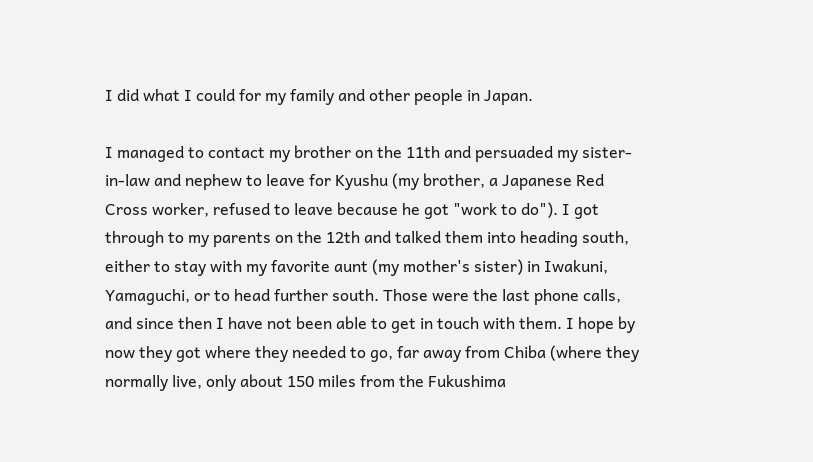I did what I could for my family and other people in Japan.

I managed to contact my brother on the 11th and persuaded my sister-in-law and nephew to leave for Kyushu (my brother, a Japanese Red Cross worker, refused to leave because he got "work to do"). I got through to my parents on the 12th and talked them into heading south, either to stay with my favorite aunt (my mother's sister) in Iwakuni, Yamaguchi, or to head further south. Those were the last phone calls, and since then I have not been able to get in touch with them. I hope by now they got where they needed to go, far away from Chiba (where they normally live, only about 150 miles from the Fukushima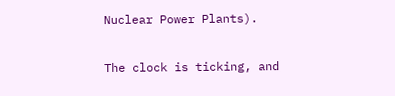Nuclear Power Plants).

The clock is ticking, and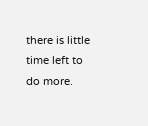there is little time left to do more.